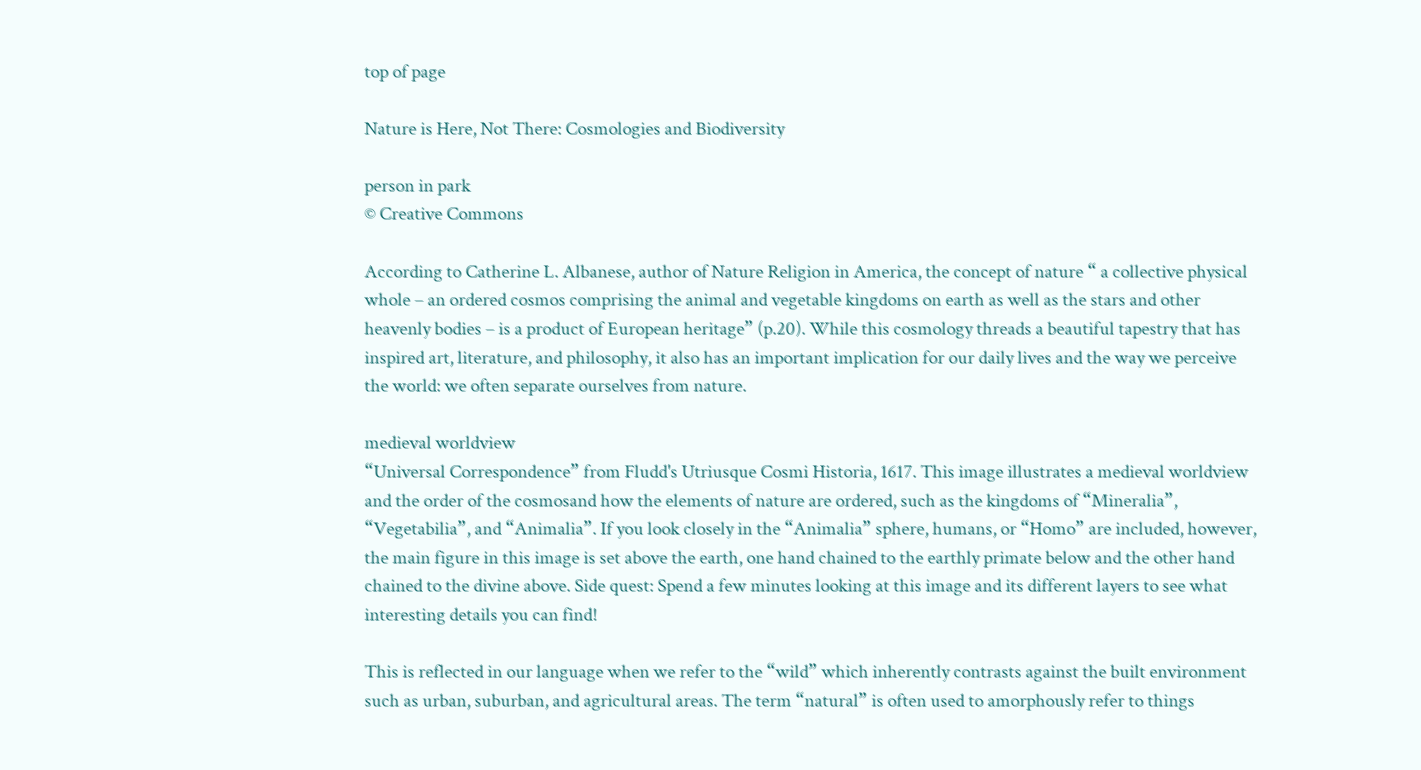top of page

Nature is Here, Not There: Cosmologies and Biodiversity

person in park
© Creative Commons

According to Catherine L. Albanese, author of Nature Religion in America, the concept of nature “ a collective physical whole – an ordered cosmos comprising the animal and vegetable kingdoms on earth as well as the stars and other heavenly bodies – is a product of European heritage” (p.20). While this cosmology threads a beautiful tapestry that has inspired art, literature, and philosophy, it also has an important implication for our daily lives and the way we perceive the world: we often separate ourselves from nature.

medieval worldview
“Universal Correspondence” from Fludd's Utriusque Cosmi Historia, 1617. This image illustrates a medieval worldview and the order of the cosmosand how the elements of nature are ordered, such as the kingdoms of “Mineralia”, “Vegetabilia”, and “Animalia”. If you look closely in the “Animalia” sphere, humans, or “Homo” are included, however, the main figure in this image is set above the earth, one hand chained to the earthly primate below and the other hand chained to the divine above. Side quest: Spend a few minutes looking at this image and its different layers to see what interesting details you can find!

This is reflected in our language when we refer to the “wild” which inherently contrasts against the built environment such as urban, suburban, and agricultural areas. The term “natural” is often used to amorphously refer to things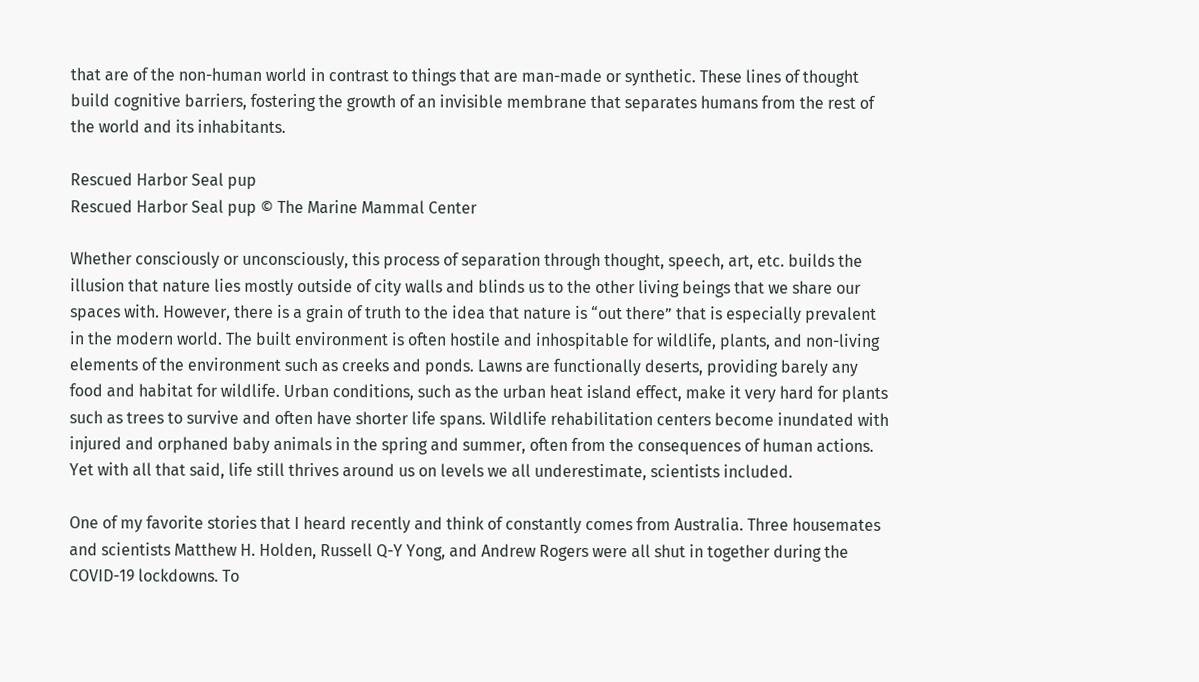that are of the non-human world in contrast to things that are man-made or synthetic. These lines of thought build cognitive barriers, fostering the growth of an invisible membrane that separates humans from the rest of the world and its inhabitants.

Rescued Harbor Seal pup
Rescued Harbor Seal pup © The Marine Mammal Center

Whether consciously or unconsciously, this process of separation through thought, speech, art, etc. builds the illusion that nature lies mostly outside of city walls and blinds us to the other living beings that we share our spaces with. However, there is a grain of truth to the idea that nature is “out there” that is especially prevalent in the modern world. The built environment is often hostile and inhospitable for wildlife, plants, and non-living elements of the environment such as creeks and ponds. Lawns are functionally deserts, providing barely any food and habitat for wildlife. Urban conditions, such as the urban heat island effect, make it very hard for plants such as trees to survive and often have shorter life spans. Wildlife rehabilitation centers become inundated with injured and orphaned baby animals in the spring and summer, often from the consequences of human actions. Yet with all that said, life still thrives around us on levels we all underestimate, scientists included.

One of my favorite stories that I heard recently and think of constantly comes from Australia. Three housemates and scientists Matthew H. Holden, Russell Q-Y Yong, and Andrew Rogers were all shut in together during the COVID-19 lockdowns. To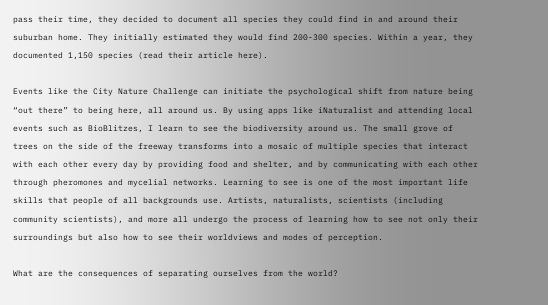pass their time, they decided to document all species they could find in and around their suburban home. They initially estimated they would find 200-300 species. Within a year, they documented 1,150 species (read their article here).

Events like the City Nature Challenge can initiate the psychological shift from nature being “out there” to being here, all around us. By using apps like iNaturalist and attending local events such as BioBlitzes, I learn to see the biodiversity around us. The small grove of trees on the side of the freeway transforms into a mosaic of multiple species that interact with each other every day by providing food and shelter, and by communicating with each other through pheromones and mycelial networks. Learning to see is one of the most important life skills that people of all backgrounds use. Artists, naturalists, scientists (including community scientists), and more all undergo the process of learning how to see not only their surroundings but also how to see their worldviews and modes of perception.

What are the consequences of separating ourselves from the world?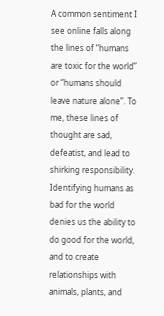A common sentiment I see online falls along the lines of “humans are toxic for the world” or “humans should leave nature alone”. To me, these lines of thought are sad, defeatist, and lead to shirking responsibility. Identifying humans as bad for the world denies us the ability to do good for the world, and to create relationships with animals, plants, and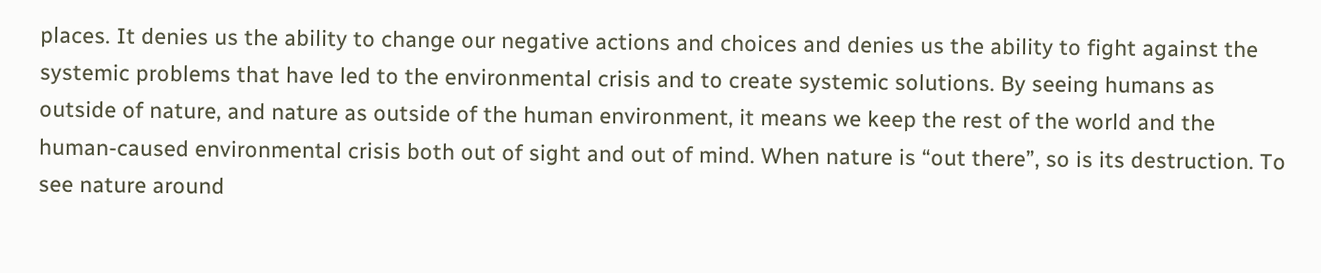places. It denies us the ability to change our negative actions and choices and denies us the ability to fight against the systemic problems that have led to the environmental crisis and to create systemic solutions. By seeing humans as outside of nature, and nature as outside of the human environment, it means we keep the rest of the world and the human-caused environmental crisis both out of sight and out of mind. When nature is “out there”, so is its destruction. To see nature around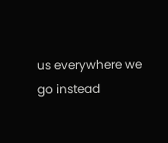us everywhere we go instead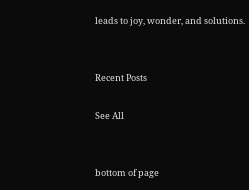leads to joy, wonder, and solutions.


Recent Posts

See All


bottom of page